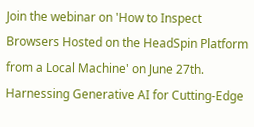Join the webinar on 'How to Inspect Browsers Hosted on the HeadSpin Platform from a Local Machine' on June 27th.
Harnessing Generative AI for Cutting-Edge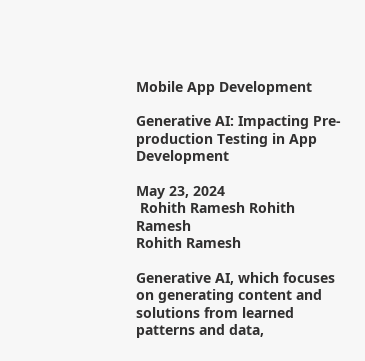Mobile App Development

Generative AI: Impacting Pre-production Testing in App Development

May 23, 2024
 Rohith Ramesh Rohith Ramesh
Rohith Ramesh

Generative AI, which focuses on generating content and solutions from learned patterns and data,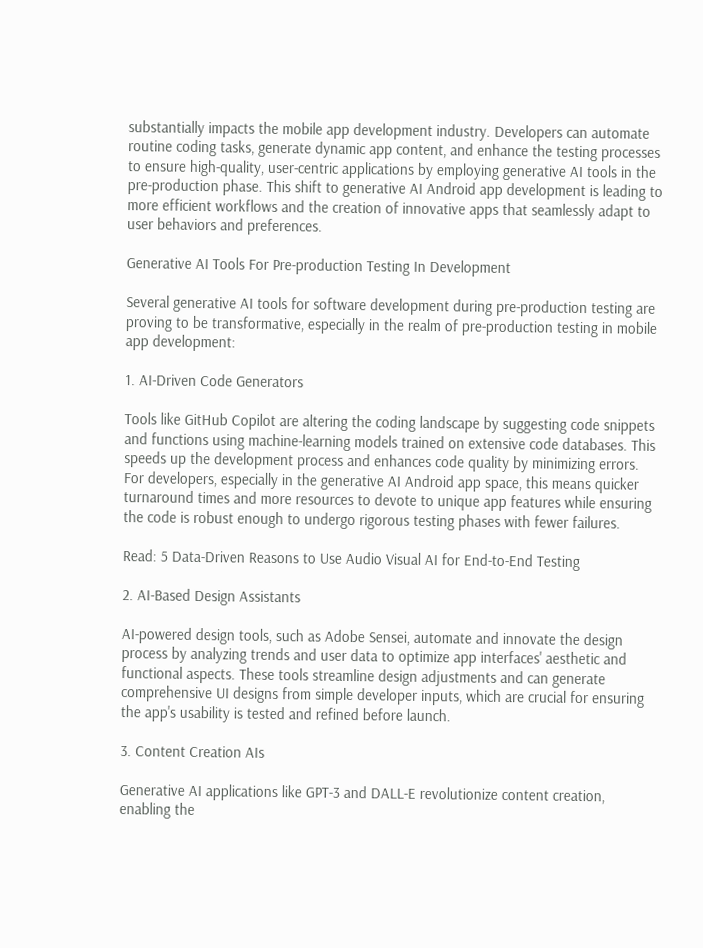substantially impacts the mobile app development industry. Developers can automate routine coding tasks, generate dynamic app content, and enhance the testing processes to ensure high-quality, user-centric applications by employing generative AI tools in the pre-production phase. This shift to generative AI Android app development is leading to more efficient workflows and the creation of innovative apps that seamlessly adapt to user behaviors and preferences.

Generative AI Tools For Pre-production Testing In Development

Several generative AI tools for software development during pre-production testing are proving to be transformative, especially in the realm of pre-production testing in mobile app development:

1. AI-Driven Code Generators

Tools like GitHub Copilot are altering the coding landscape by suggesting code snippets and functions using machine-learning models trained on extensive code databases. This speeds up the development process and enhances code quality by minimizing errors. For developers, especially in the generative AI Android app space, this means quicker turnaround times and more resources to devote to unique app features while ensuring the code is robust enough to undergo rigorous testing phases with fewer failures.

Read: 5 Data-Driven Reasons to Use Audio Visual AI for End-to-End Testing

2. AI-Based Design Assistants

AI-powered design tools, such as Adobe Sensei, automate and innovate the design process by analyzing trends and user data to optimize app interfaces' aesthetic and functional aspects. These tools streamline design adjustments and can generate comprehensive UI designs from simple developer inputs, which are crucial for ensuring the app's usability is tested and refined before launch.

3. Content Creation AIs

Generative AI applications like GPT-3 and DALL-E revolutionize content creation, enabling the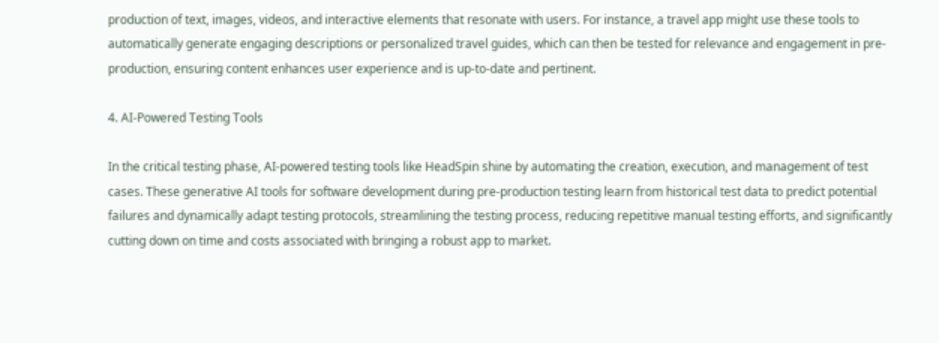production of text, images, videos, and interactive elements that resonate with users. For instance, a travel app might use these tools to automatically generate engaging descriptions or personalized travel guides, which can then be tested for relevance and engagement in pre-production, ensuring content enhances user experience and is up-to-date and pertinent.

4. AI-Powered Testing Tools

In the critical testing phase, AI-powered testing tools like HeadSpin shine by automating the creation, execution, and management of test cases. These generative AI tools for software development during pre-production testing learn from historical test data to predict potential failures and dynamically adapt testing protocols, streamlining the testing process, reducing repetitive manual testing efforts, and significantly cutting down on time and costs associated with bringing a robust app to market.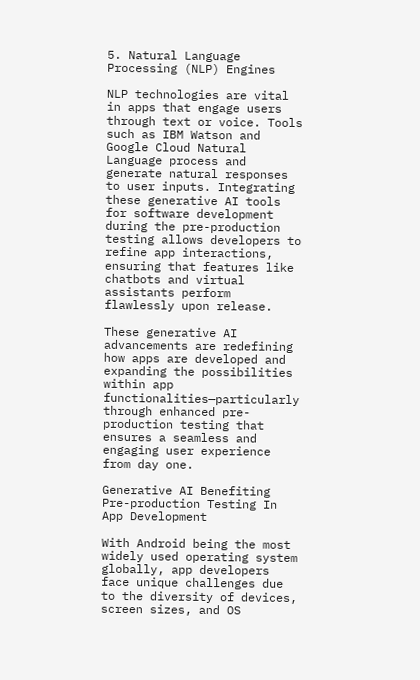5. Natural Language Processing (NLP) Engines

NLP technologies are vital in apps that engage users through text or voice. Tools such as IBM Watson and Google Cloud Natural Language process and generate natural responses to user inputs. Integrating these generative AI tools for software development during the pre-production testing allows developers to refine app interactions, ensuring that features like chatbots and virtual assistants perform flawlessly upon release.

These generative AI advancements are redefining how apps are developed and expanding the possibilities within app functionalities—particularly through enhanced pre-production testing that ensures a seamless and engaging user experience from day one.

Generative AI Benefiting Pre-production Testing In App Development

With Android being the most widely used operating system globally, app developers face unique challenges due to the diversity of devices, screen sizes, and OS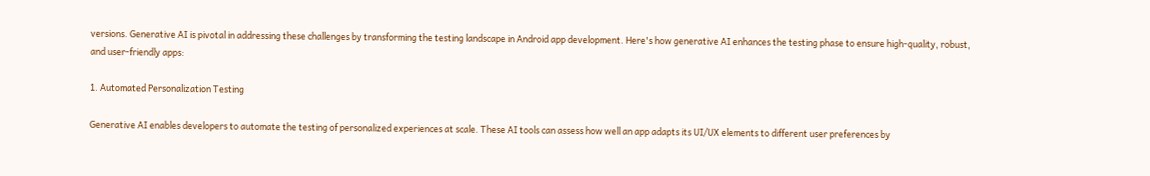versions. Generative AI is pivotal in addressing these challenges by transforming the testing landscape in Android app development. Here's how generative AI enhances the testing phase to ensure high-quality, robust, and user-friendly apps:

1. Automated Personalization Testing

Generative AI enables developers to automate the testing of personalized experiences at scale. These AI tools can assess how well an app adapts its UI/UX elements to different user preferences by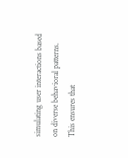simulating user interactions based on diverse behavioral patterns. This ensures that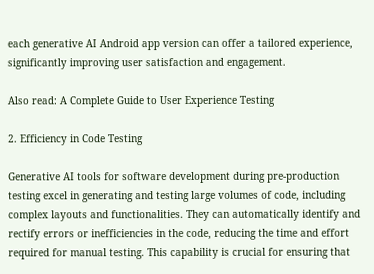each generative AI Android app version can offer a tailored experience, significantly improving user satisfaction and engagement.

Also read: A Complete Guide to User Experience Testing

2. Efficiency in Code Testing

Generative AI tools for software development during pre-production testing excel in generating and testing large volumes of code, including complex layouts and functionalities. They can automatically identify and rectify errors or inefficiencies in the code, reducing the time and effort required for manual testing. This capability is crucial for ensuring that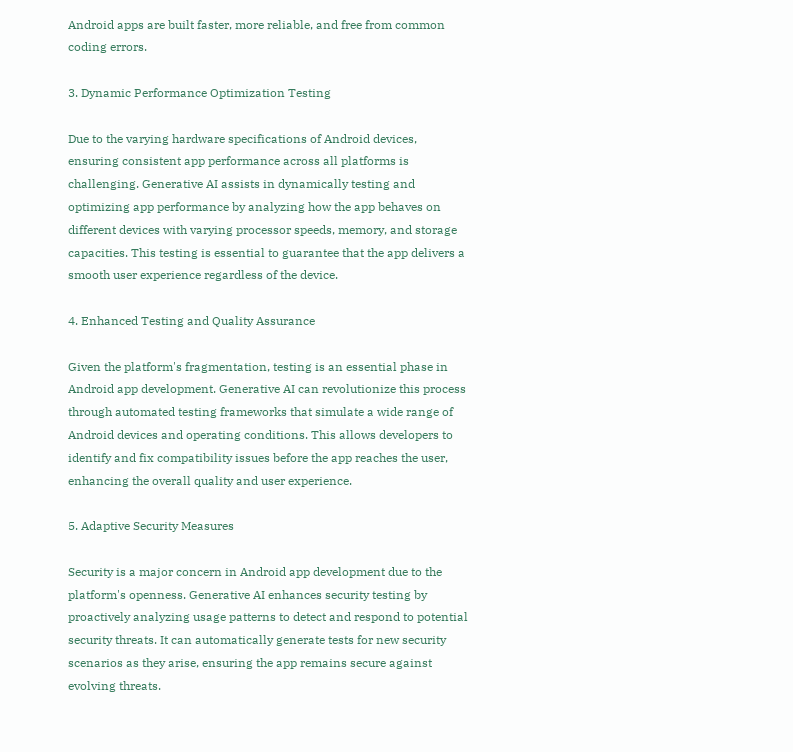Android apps are built faster, more reliable, and free from common coding errors.

3. Dynamic Performance Optimization Testing

Due to the varying hardware specifications of Android devices, ensuring consistent app performance across all platforms is challenging. Generative AI assists in dynamically testing and optimizing app performance by analyzing how the app behaves on different devices with varying processor speeds, memory, and storage capacities. This testing is essential to guarantee that the app delivers a smooth user experience regardless of the device.

4. Enhanced Testing and Quality Assurance

Given the platform's fragmentation, testing is an essential phase in Android app development. Generative AI can revolutionize this process through automated testing frameworks that simulate a wide range of Android devices and operating conditions. This allows developers to identify and fix compatibility issues before the app reaches the user, enhancing the overall quality and user experience.

5. Adaptive Security Measures

Security is a major concern in Android app development due to the platform's openness. Generative AI enhances security testing by proactively analyzing usage patterns to detect and respond to potential security threats. It can automatically generate tests for new security scenarios as they arise, ensuring the app remains secure against evolving threats.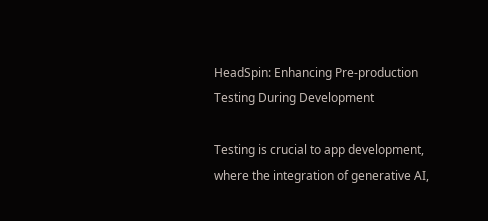HeadSpin: Enhancing Pre-production Testing During Development

Testing is crucial to app development, where the integration of generative AI,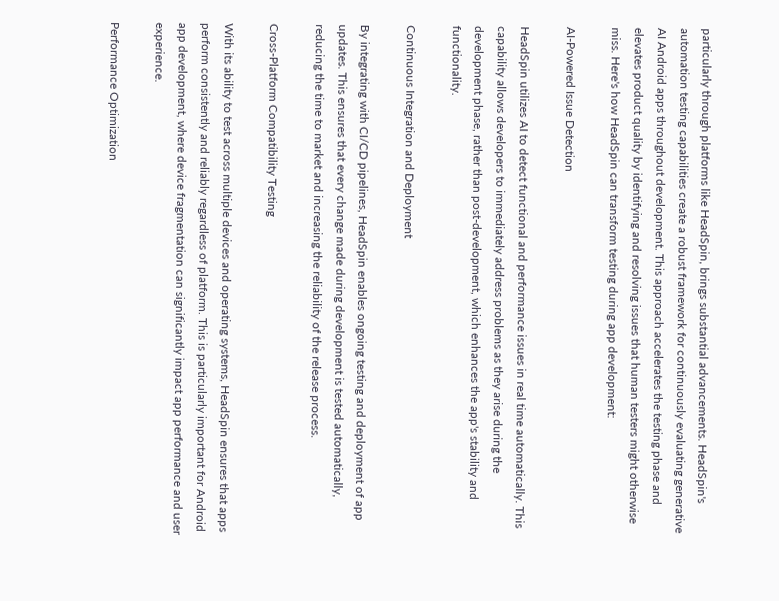particularly through platforms like HeadSpin, brings substantial advancements. HeadSpin's automation testing capabilities create a robust framework for continuously evaluating generative AI Android apps throughout development. This approach accelerates the testing phase and elevates product quality by identifying and resolving issues that human testers might otherwise miss. Here's how HeadSpin can transform testing during app development:

AI-Powered Issue Detection

HeadSpin utilizes AI to detect functional and performance issues in real time automatically. This capability allows developers to immediately address problems as they arise during the development phase, rather than post-development, which enhances the app's stability and functionality.

Continuous Integration and Deployment

By integrating with CI/CD pipelines, HeadSpin enables ongoing testing and deployment of app updates. This ensures that every change made during development is tested automatically, reducing the time to market and increasing the reliability of the release process.

Cross-Platform Compatibility Testing

With its ability to test across multiple devices and operating systems, HeadSpin ensures that apps perform consistently and reliably regardless of platform. This is particularly important for Android app development, where device fragmentation can significantly impact app performance and user experience.

Performance Optimization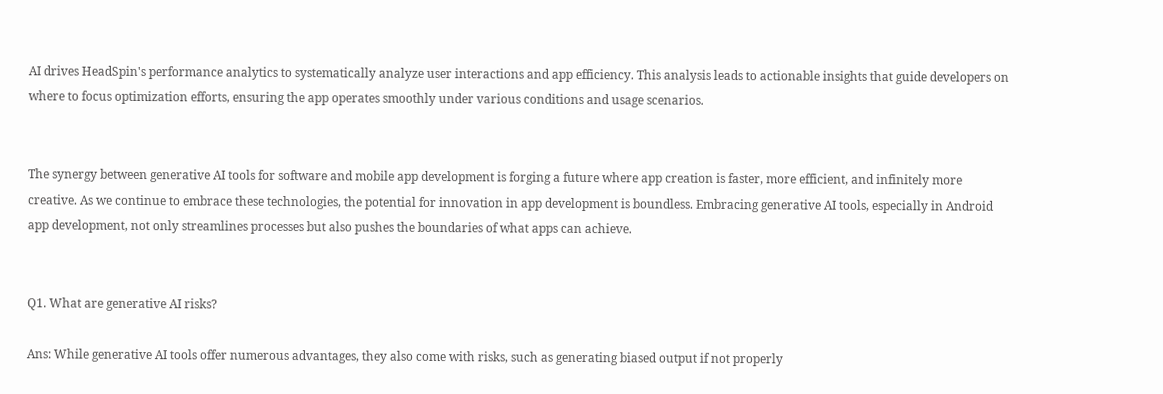AI drives HeadSpin's performance analytics to systematically analyze user interactions and app efficiency. This analysis leads to actionable insights that guide developers on where to focus optimization efforts, ensuring the app operates smoothly under various conditions and usage scenarios.


The synergy between generative AI tools for software and mobile app development is forging a future where app creation is faster, more efficient, and infinitely more creative. As we continue to embrace these technologies, the potential for innovation in app development is boundless. Embracing generative AI tools, especially in Android app development, not only streamlines processes but also pushes the boundaries of what apps can achieve.


Q1. What are generative AI risks?

Ans: While generative AI tools offer numerous advantages, they also come with risks, such as generating biased output if not properly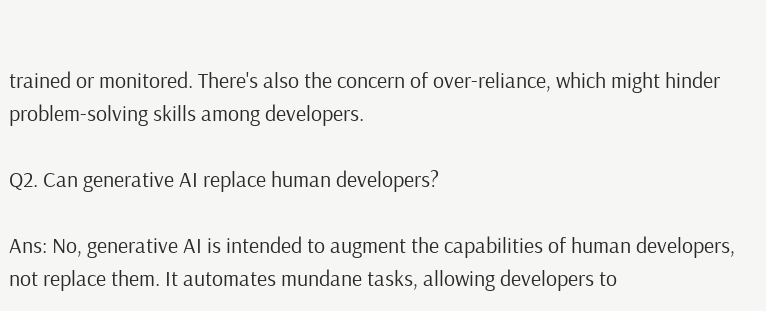trained or monitored. There's also the concern of over-reliance, which might hinder problem-solving skills among developers.

Q2. Can generative AI replace human developers?

Ans: No, generative AI is intended to augment the capabilities of human developers, not replace them. It automates mundane tasks, allowing developers to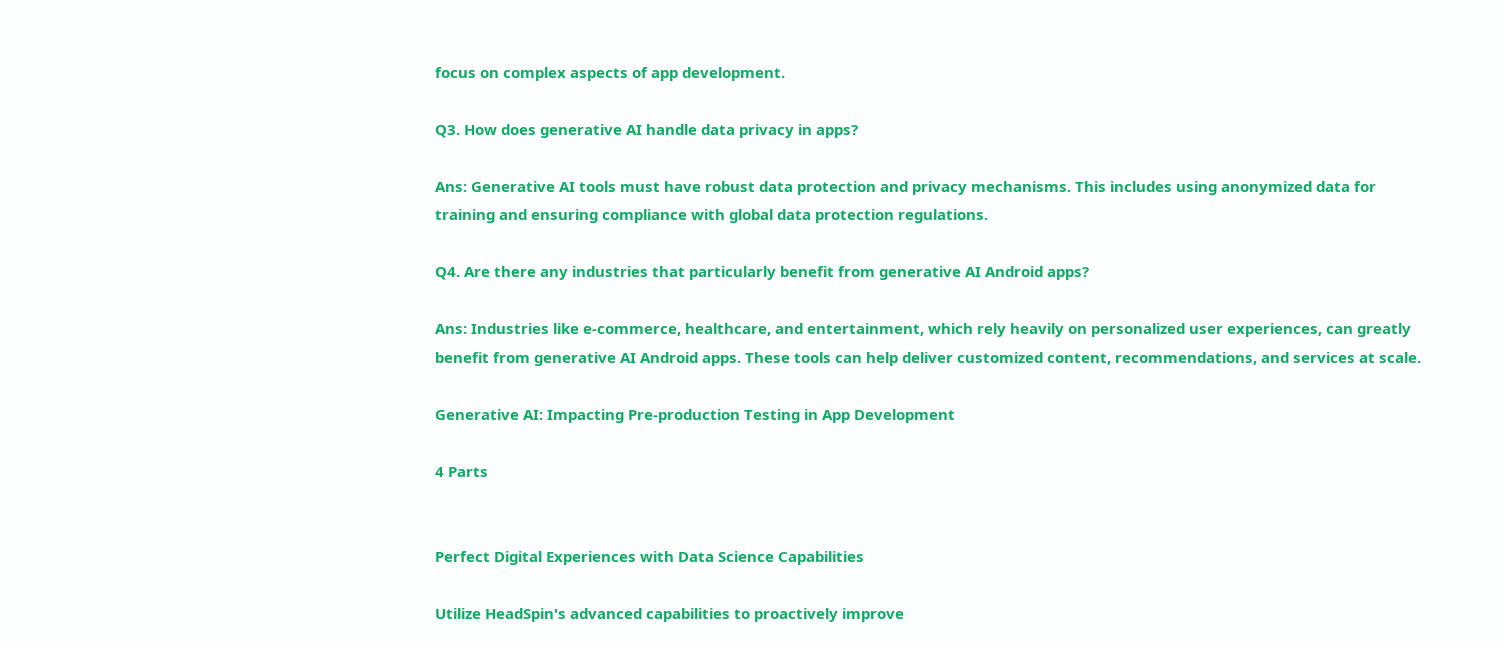focus on complex aspects of app development.

Q3. How does generative AI handle data privacy in apps?

Ans: Generative AI tools must have robust data protection and privacy mechanisms. This includes using anonymized data for training and ensuring compliance with global data protection regulations.

Q4. Are there any industries that particularly benefit from generative AI Android apps?

Ans: Industries like e-commerce, healthcare, and entertainment, which rely heavily on personalized user experiences, can greatly benefit from generative AI Android apps. These tools can help deliver customized content, recommendations, and services at scale.

Generative AI: Impacting Pre-production Testing in App Development

4 Parts


Perfect Digital Experiences with Data Science Capabilities

Utilize HeadSpin's advanced capabilities to proactively improve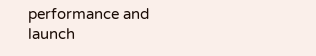performance and launch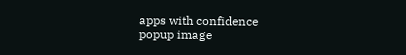apps with confidence
popup image